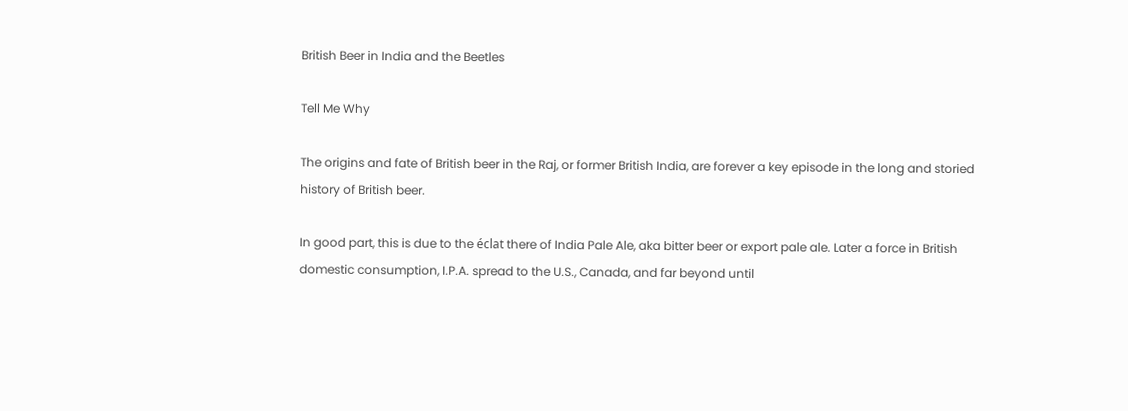British Beer in India and the Beetles

Tell Me Why

The origins and fate of British beer in the Raj, or former British India, are forever a key episode in the long and storied history of British beer.

In good part, this is due to the éclat there of India Pale Ale, aka bitter beer or export pale ale. Later a force in British domestic consumption, I.P.A. spread to the U.S., Canada, and far beyond until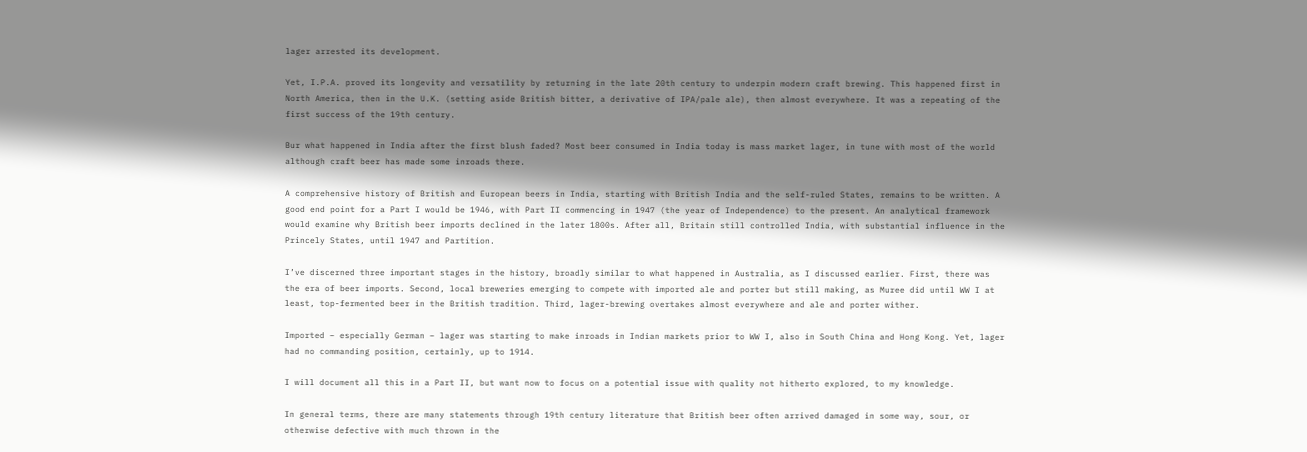lager arrested its development.

Yet, I.P.A. proved its longevity and versatility by returning in the late 20th century to underpin modern craft brewing. This happened first in North America, then in the U.K. (setting aside British bitter, a derivative of IPA/pale ale), then almost everywhere. It was a repeating of the first success of the 19th century.

Bur what happened in India after the first blush faded? Most beer consumed in India today is mass market lager, in tune with most of the world although craft beer has made some inroads there.

A comprehensive history of British and European beers in India, starting with British India and the self-ruled States, remains to be written. A good end point for a Part I would be 1946, with Part II commencing in 1947 (the year of Independence) to the present. An analytical framework would examine why British beer imports declined in the later 1800s. After all, Britain still controlled India, with substantial influence in the Princely States, until 1947 and Partition.

I’ve discerned three important stages in the history, broadly similar to what happened in Australia, as I discussed earlier. First, there was the era of beer imports. Second, local breweries emerging to compete with imported ale and porter but still making, as Muree did until WW I at least, top-fermented beer in the British tradition. Third, lager-brewing overtakes almost everywhere and ale and porter wither.

Imported – especially German – lager was starting to make inroads in Indian markets prior to WW I, also in South China and Hong Kong. Yet, lager had no commanding position, certainly, up to 1914.

I will document all this in a Part II, but want now to focus on a potential issue with quality not hitherto explored, to my knowledge.

In general terms, there are many statements through 19th century literature that British beer often arrived damaged in some way, sour, or otherwise defective with much thrown in the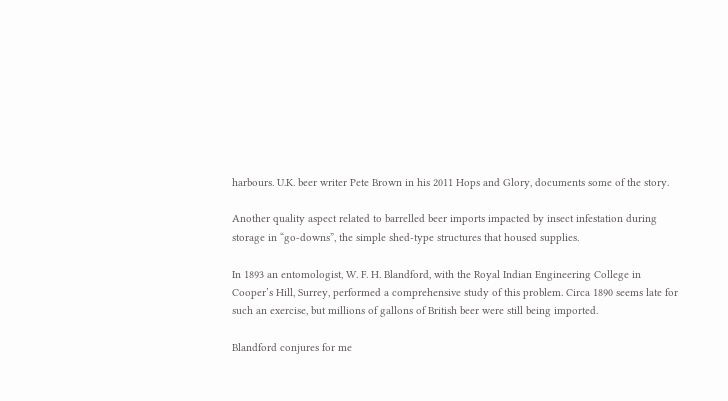harbours. U.K. beer writer Pete Brown in his 2011 Hops and Glory, documents some of the story.

Another quality aspect related to barrelled beer imports impacted by insect infestation during storage in “go-downs”, the simple shed-type structures that housed supplies.

In 1893 an entomologist, W. F. H. Blandford, with the Royal Indian Engineering College in Cooper’s Hill, Surrey, performed a comprehensive study of this problem. Circa 1890 seems late for such an exercise, but millions of gallons of British beer were still being imported.

Blandford conjures for me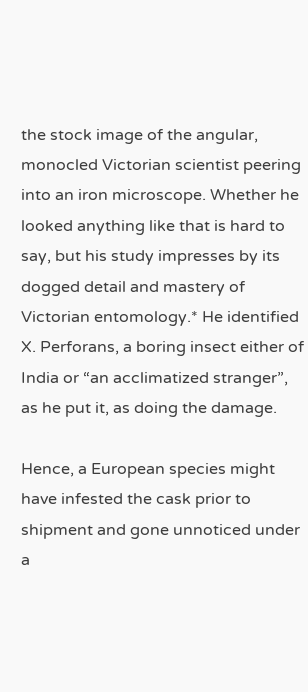the stock image of the angular, monocled Victorian scientist peering into an iron microscope. Whether he looked anything like that is hard to say, but his study impresses by its dogged detail and mastery of Victorian entomology.* He identified X. Perforans, a boring insect either of India or “an acclimatized stranger”, as he put it, as doing the damage.

Hence, a European species might have infested the cask prior to shipment and gone unnoticed under a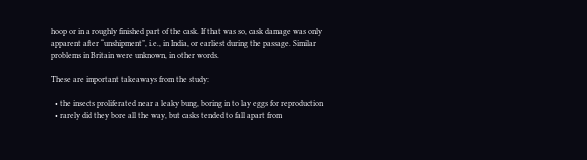hoop or in a roughly finished part of the cask. If that was so, cask damage was only apparent after “unshipment”, i.e., in India, or earliest during the passage. Similar problems in Britain were unknown, in other words.

These are important takeaways from the study:

  • the insects proliferated near a leaky bung, boring in to lay eggs for reproduction
  • rarely did they bore all the way, but casks tended to fall apart from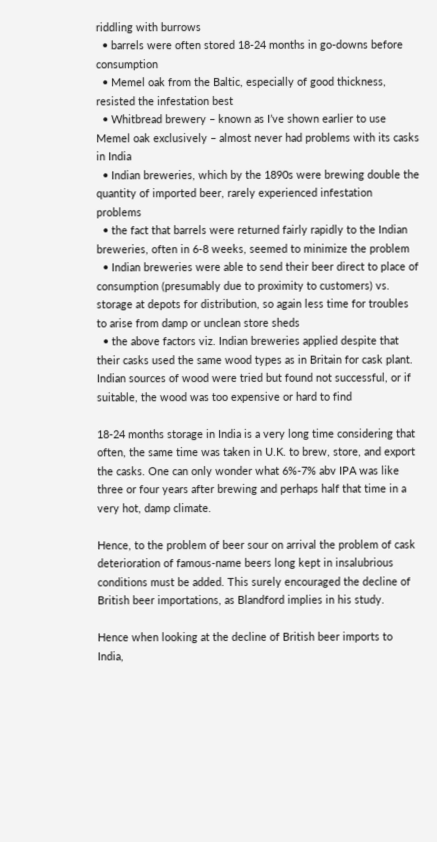riddling with burrows
  • barrels were often stored 18-24 months in go-downs before consumption
  • Memel oak from the Baltic, especially of good thickness, resisted the infestation best
  • Whitbread brewery – known as I’ve shown earlier to use Memel oak exclusively – almost never had problems with its casks in India
  • Indian breweries, which by the 1890s were brewing double the quantity of imported beer, rarely experienced infestation problems
  • the fact that barrels were returned fairly rapidly to the Indian breweries, often in 6-8 weeks, seemed to minimize the problem
  • Indian breweries were able to send their beer direct to place of consumption (presumably due to proximity to customers) vs. storage at depots for distribution, so again less time for troubles to arise from damp or unclean store sheds
  • the above factors viz. Indian breweries applied despite that their casks used the same wood types as in Britain for cask plant. Indian sources of wood were tried but found not successful, or if suitable, the wood was too expensive or hard to find

18-24 months storage in India is a very long time considering that often, the same time was taken in U.K. to brew, store, and export the casks. One can only wonder what 6%-7% abv IPA was like three or four years after brewing and perhaps half that time in a very hot, damp climate.

Hence, to the problem of beer sour on arrival the problem of cask deterioration of famous-name beers long kept in insalubrious conditions must be added. This surely encouraged the decline of British beer importations, as Blandford implies in his study.

Hence when looking at the decline of British beer imports to India,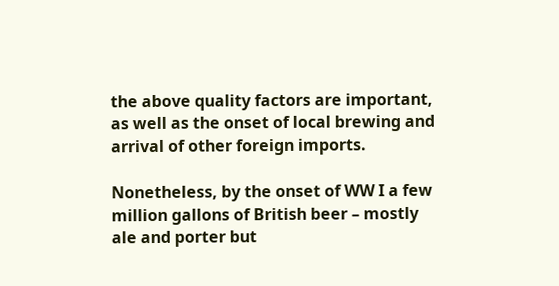the above quality factors are important, as well as the onset of local brewing and arrival of other foreign imports.

Nonetheless, by the onset of WW I a few million gallons of British beer – mostly ale and porter but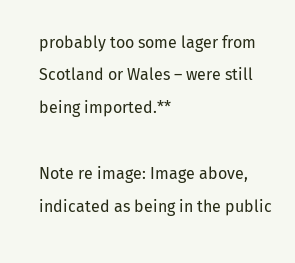probably too some lager from Scotland or Wales – were still being imported.**

Note re image: Image above, indicated as being in the public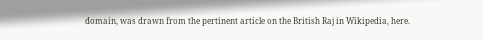domain, was drawn from the pertinent article on the British Raj in Wikipedia, here.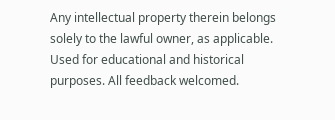Any intellectual property therein belongs solely to the lawful owner, as applicable. Used for educational and historical purposes. All feedback welcomed.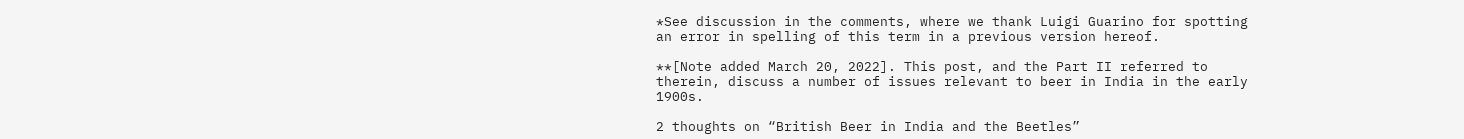*See discussion in the comments, where we thank Luigi Guarino for spotting an error in spelling of this term in a previous version hereof.

**[Note added March 20, 2022]. This post, and the Part II referred to therein, discuss a number of issues relevant to beer in India in the early 1900s.

2 thoughts on “British Beer in India and the Beetles”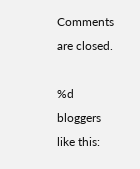Comments are closed.

%d bloggers like this: